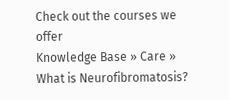Check out the courses we offer
Knowledge Base » Care » What is Neurofibromatosis?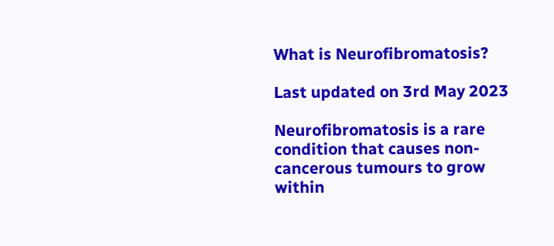What is Neurofibromatosis?

Last updated on 3rd May 2023

Neurofibromatosis is a rare condition that causes non-cancerous tumours to grow within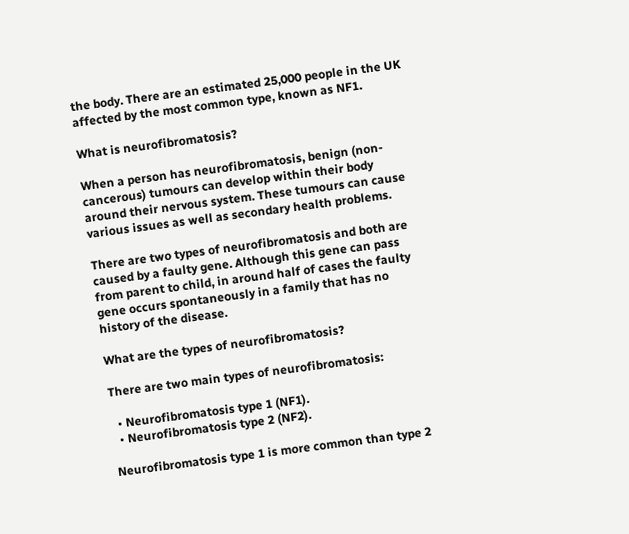the body. There are an estimated 25,000 people in the UK affected by the most common type, known as NF1.

What is neurofibromatosis?

When a person has neurofibromatosis, benign (non-cancerous) tumours can develop within their body around their nervous system. These tumours can cause various issues as well as secondary health problems.

There are two types of neurofibromatosis and both are caused by a faulty gene. Although this gene can pass from parent to child, in around half of cases the faulty gene occurs spontaneously in a family that has no history of the disease.

What are the types of neurofibromatosis?

There are two main types of neurofibromatosis:

  • Neurofibromatosis type 1 (NF1).
  • Neurofibromatosis type 2 (NF2).

Neurofibromatosis type 1 is more common than type 2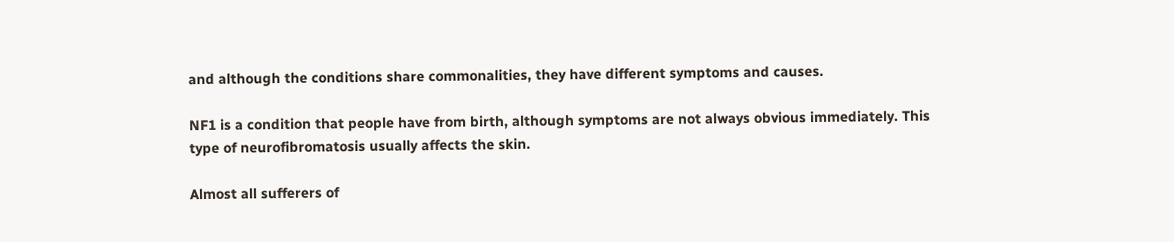and although the conditions share commonalities, they have different symptoms and causes.

NF1 is a condition that people have from birth, although symptoms are not always obvious immediately. This type of neurofibromatosis usually affects the skin.

Almost all sufferers of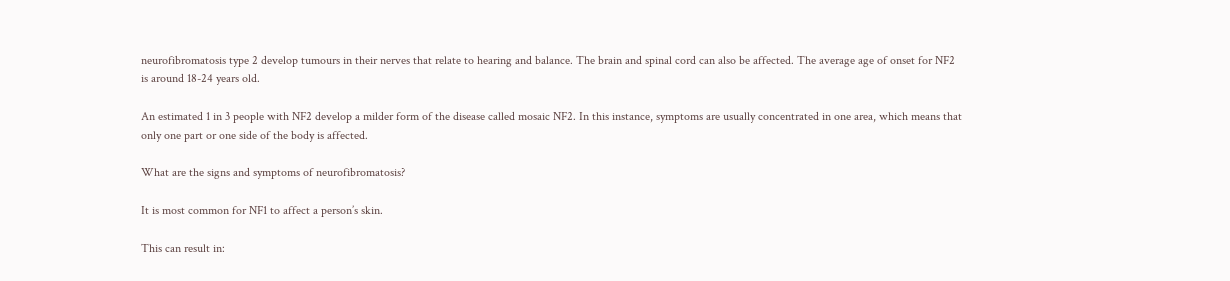neurofibromatosis type 2 develop tumours in their nerves that relate to hearing and balance. The brain and spinal cord can also be affected. The average age of onset for NF2 is around 18-24 years old.

An estimated 1 in 3 people with NF2 develop a milder form of the disease called mosaic NF2. In this instance, symptoms are usually concentrated in one area, which means that only one part or one side of the body is affected.

What are the signs and symptoms of neurofibromatosis?

It is most common for NF1 to affect a person’s skin.

This can result in: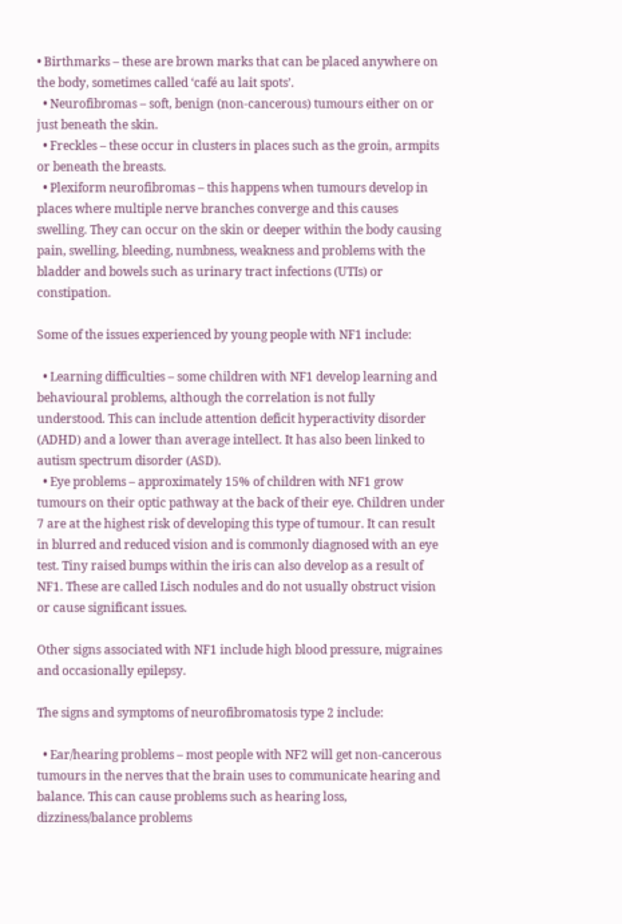• Birthmarks – these are brown marks that can be placed anywhere on the body, sometimes called ‘café au lait spots’.
  • Neurofibromas – soft, benign (non-cancerous) tumours either on or just beneath the skin.
  • Freckles – these occur in clusters in places such as the groin, armpits or beneath the breasts.
  • Plexiform neurofibromas – this happens when tumours develop in places where multiple nerve branches converge and this causes swelling. They can occur on the skin or deeper within the body causing pain, swelling, bleeding, numbness, weakness and problems with the bladder and bowels such as urinary tract infections (UTIs) or constipation.

Some of the issues experienced by young people with NF1 include:

  • Learning difficulties – some children with NF1 develop learning and behavioural problems, although the correlation is not fully understood. This can include attention deficit hyperactivity disorder (ADHD) and a lower than average intellect. It has also been linked to autism spectrum disorder (ASD).
  • Eye problems – approximately 15% of children with NF1 grow tumours on their optic pathway at the back of their eye. Children under 7 are at the highest risk of developing this type of tumour. It can result in blurred and reduced vision and is commonly diagnosed with an eye test. Tiny raised bumps within the iris can also develop as a result of NF1. These are called Lisch nodules and do not usually obstruct vision or cause significant issues.

Other signs associated with NF1 include high blood pressure, migraines and occasionally epilepsy.

The signs and symptoms of neurofibromatosis type 2 include:

  • Ear/hearing problems – most people with NF2 will get non-cancerous tumours in the nerves that the brain uses to communicate hearing and balance. This can cause problems such as hearing loss, dizziness/balance problems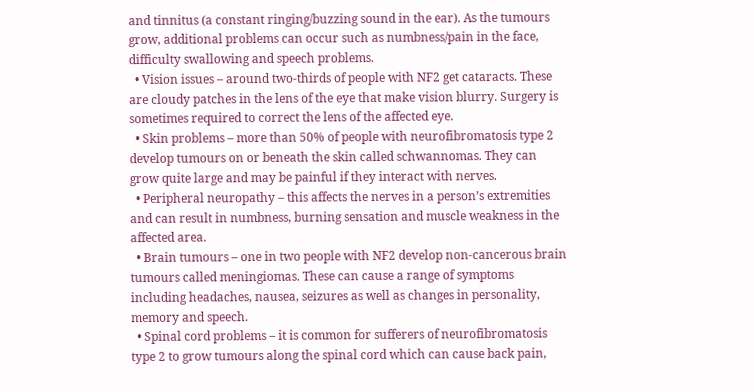and tinnitus (a constant ringing/buzzing sound in the ear). As the tumours grow, additional problems can occur such as numbness/pain in the face, difficulty swallowing and speech problems.
  • Vision issues – around two-thirds of people with NF2 get cataracts. These are cloudy patches in the lens of the eye that make vision blurry. Surgery is sometimes required to correct the lens of the affected eye.
  • Skin problems – more than 50% of people with neurofibromatosis type 2 develop tumours on or beneath the skin called schwannomas. They can grow quite large and may be painful if they interact with nerves.
  • Peripheral neuropathy – this affects the nerves in a person’s extremities and can result in numbness, burning sensation and muscle weakness in the affected area.
  • Brain tumours – one in two people with NF2 develop non-cancerous brain tumours called meningiomas. These can cause a range of symptoms including headaches, nausea, seizures as well as changes in personality, memory and speech.
  • Spinal cord problems – it is common for sufferers of neurofibromatosis type 2 to grow tumours along the spinal cord which can cause back pain,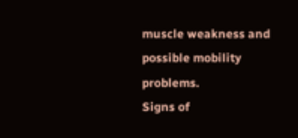muscle weakness and possible mobility problems.
Signs of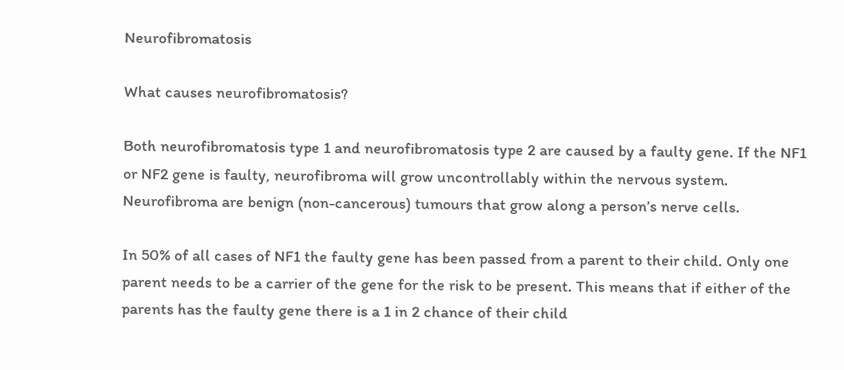Neurofibromatosis

What causes neurofibromatosis?

Both neurofibromatosis type 1 and neurofibromatosis type 2 are caused by a faulty gene. If the NF1 or NF2 gene is faulty, neurofibroma will grow uncontrollably within the nervous system. Neurofibroma are benign (non-cancerous) tumours that grow along a person’s nerve cells.

In 50% of all cases of NF1 the faulty gene has been passed from a parent to their child. Only one parent needs to be a carrier of the gene for the risk to be present. This means that if either of the parents has the faulty gene there is a 1 in 2 chance of their child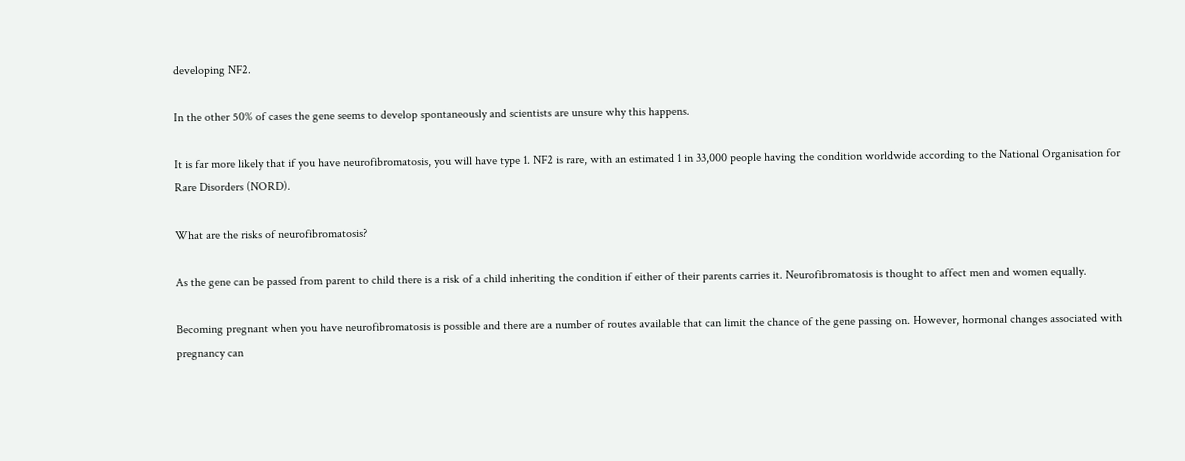developing NF2.

In the other 50% of cases the gene seems to develop spontaneously and scientists are unsure why this happens.

It is far more likely that if you have neurofibromatosis, you will have type 1. NF2 is rare, with an estimated 1 in 33,000 people having the condition worldwide according to the National Organisation for Rare Disorders (NORD).

What are the risks of neurofibromatosis?

As the gene can be passed from parent to child there is a risk of a child inheriting the condition if either of their parents carries it. Neurofibromatosis is thought to affect men and women equally.

Becoming pregnant when you have neurofibromatosis is possible and there are a number of routes available that can limit the chance of the gene passing on. However, hormonal changes associated with pregnancy can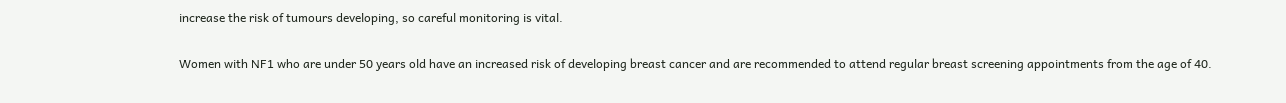increase the risk of tumours developing, so careful monitoring is vital.

Women with NF1 who are under 50 years old have an increased risk of developing breast cancer and are recommended to attend regular breast screening appointments from the age of 40.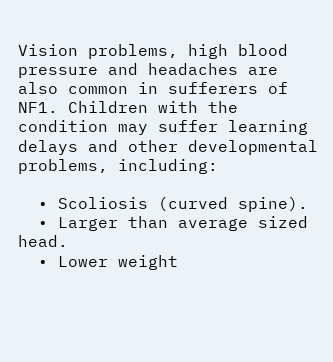Vision problems, high blood pressure and headaches are also common in sufferers of NF1. Children with the condition may suffer learning delays and other developmental problems, including:

  • Scoliosis (curved spine).
  • Larger than average sized head.
  • Lower weight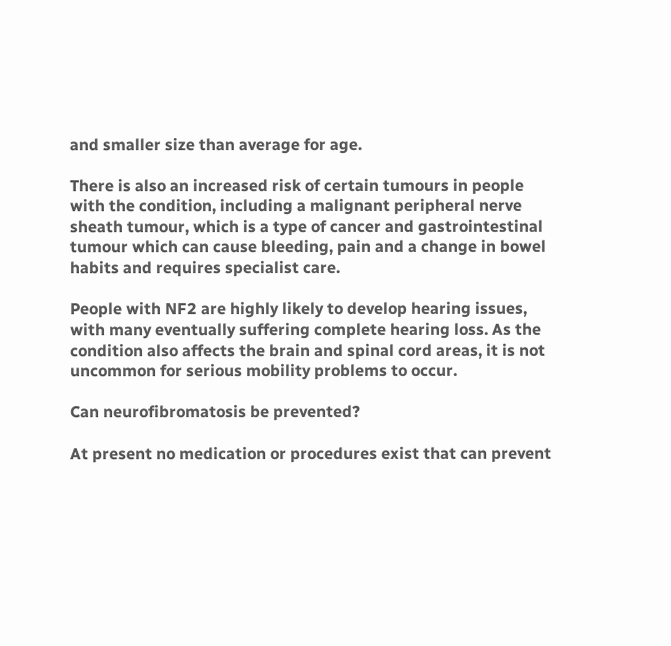and smaller size than average for age.

There is also an increased risk of certain tumours in people with the condition, including a malignant peripheral nerve sheath tumour, which is a type of cancer and gastrointestinal tumour which can cause bleeding, pain and a change in bowel habits and requires specialist care.

People with NF2 are highly likely to develop hearing issues, with many eventually suffering complete hearing loss. As the condition also affects the brain and spinal cord areas, it is not uncommon for serious mobility problems to occur.

Can neurofibromatosis be prevented?

At present no medication or procedures exist that can prevent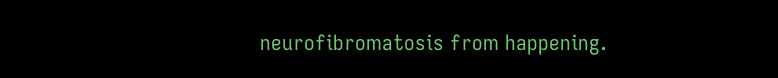neurofibromatosis from happening.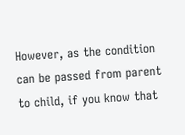However, as the condition can be passed from parent to child, if you know that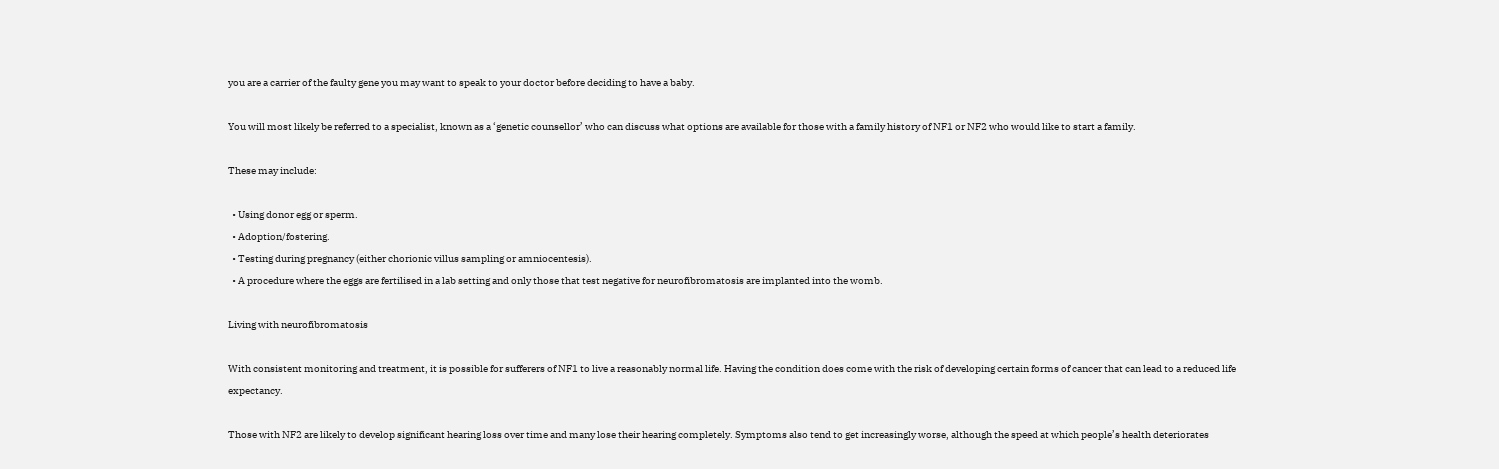you are a carrier of the faulty gene you may want to speak to your doctor before deciding to have a baby.

You will most likely be referred to a specialist, known as a ‘genetic counsellor’ who can discuss what options are available for those with a family history of NF1 or NF2 who would like to start a family.

These may include:

  • Using donor egg or sperm.
  • Adoption/fostering.
  • Testing during pregnancy (either chorionic villus sampling or amniocentesis).
  • A procedure where the eggs are fertilised in a lab setting and only those that test negative for neurofibromatosis are implanted into the womb.

Living with neurofibromatosis

With consistent monitoring and treatment, it is possible for sufferers of NF1 to live a reasonably normal life. Having the condition does come with the risk of developing certain forms of cancer that can lead to a reduced life expectancy.

Those with NF2 are likely to develop significant hearing loss over time and many lose their hearing completely. Symptoms also tend to get increasingly worse, although the speed at which people’s health deteriorates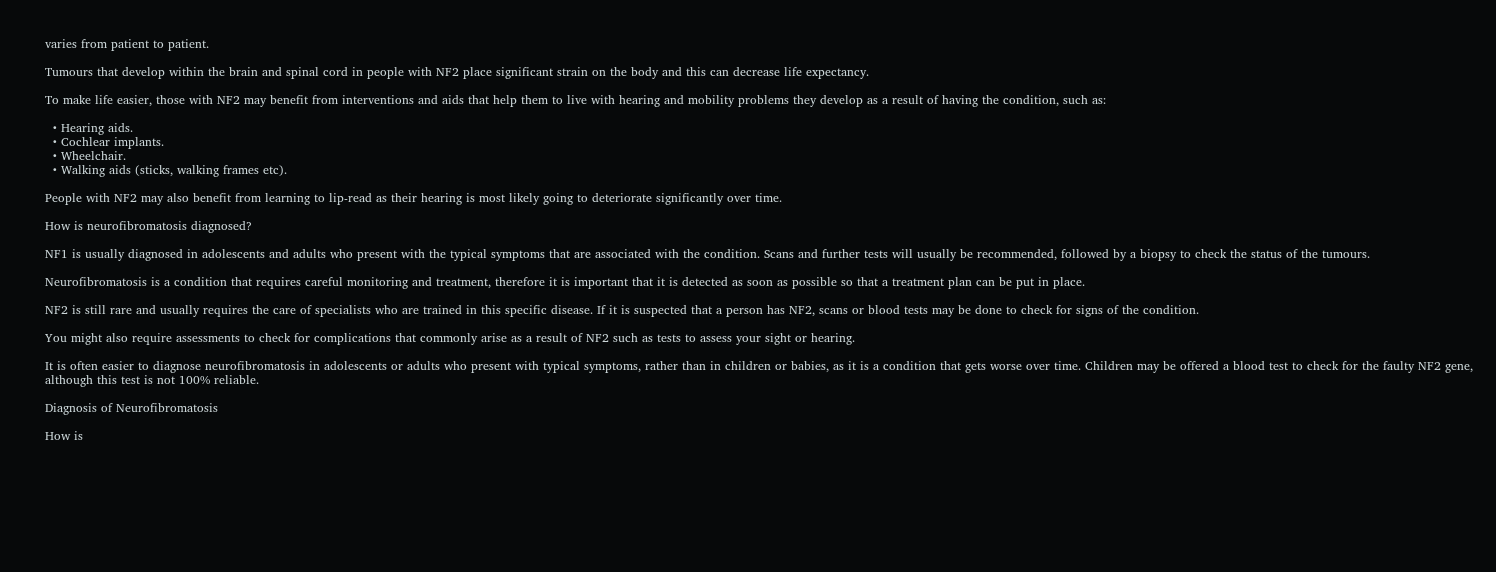varies from patient to patient.

Tumours that develop within the brain and spinal cord in people with NF2 place significant strain on the body and this can decrease life expectancy.

To make life easier, those with NF2 may benefit from interventions and aids that help them to live with hearing and mobility problems they develop as a result of having the condition, such as:

  • Hearing aids.
  • Cochlear implants.
  • Wheelchair.
  • Walking aids (sticks, walking frames etc).

People with NF2 may also benefit from learning to lip-read as their hearing is most likely going to deteriorate significantly over time.

How is neurofibromatosis diagnosed?

NF1 is usually diagnosed in adolescents and adults who present with the typical symptoms that are associated with the condition. Scans and further tests will usually be recommended, followed by a biopsy to check the status of the tumours.

Neurofibromatosis is a condition that requires careful monitoring and treatment, therefore it is important that it is detected as soon as possible so that a treatment plan can be put in place.

NF2 is still rare and usually requires the care of specialists who are trained in this specific disease. If it is suspected that a person has NF2, scans or blood tests may be done to check for signs of the condition.

You might also require assessments to check for complications that commonly arise as a result of NF2 such as tests to assess your sight or hearing.

It is often easier to diagnose neurofibromatosis in adolescents or adults who present with typical symptoms, rather than in children or babies, as it is a condition that gets worse over time. Children may be offered a blood test to check for the faulty NF2 gene, although this test is not 100% reliable.

Diagnosis of Neurofibromatosis

How is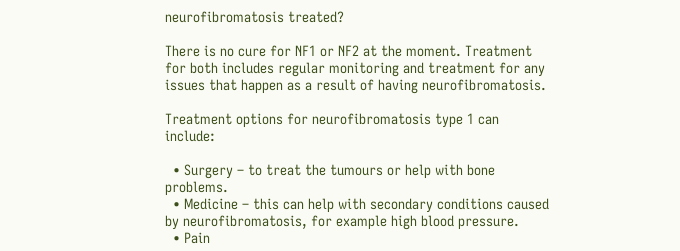neurofibromatosis treated?

There is no cure for NF1 or NF2 at the moment. Treatment for both includes regular monitoring and treatment for any issues that happen as a result of having neurofibromatosis.

Treatment options for neurofibromatosis type 1 can include:

  • Surgery – to treat the tumours or help with bone problems.
  • Medicine – this can help with secondary conditions caused by neurofibromatosis, for example high blood pressure.
  • Pain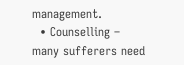management.
  • Counselling – many sufferers need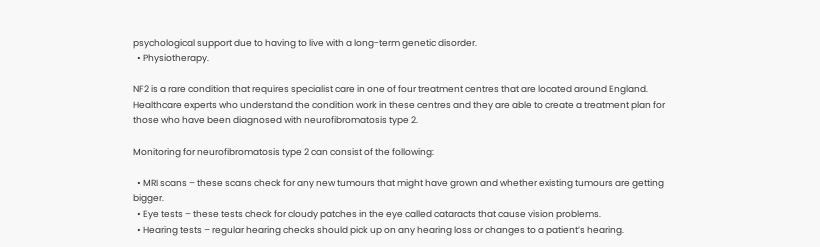psychological support due to having to live with a long-term genetic disorder.
  • Physiotherapy.

NF2 is a rare condition that requires specialist care in one of four treatment centres that are located around England. Healthcare experts who understand the condition work in these centres and they are able to create a treatment plan for those who have been diagnosed with neurofibromatosis type 2.

Monitoring for neurofibromatosis type 2 can consist of the following:

  • MRI scans – these scans check for any new tumours that might have grown and whether existing tumours are getting bigger.
  • Eye tests – these tests check for cloudy patches in the eye called cataracts that cause vision problems.
  • Hearing tests – regular hearing checks should pick up on any hearing loss or changes to a patient’s hearing.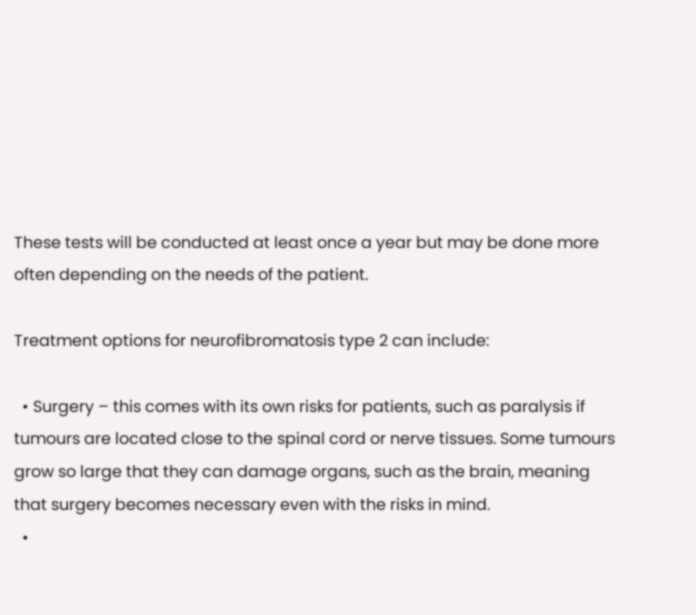These tests will be conducted at least once a year but may be done more often depending on the needs of the patient.

Treatment options for neurofibromatosis type 2 can include:

  • Surgery – this comes with its own risks for patients, such as paralysis if tumours are located close to the spinal cord or nerve tissues. Some tumours grow so large that they can damage organs, such as the brain, meaning that surgery becomes necessary even with the risks in mind.
  •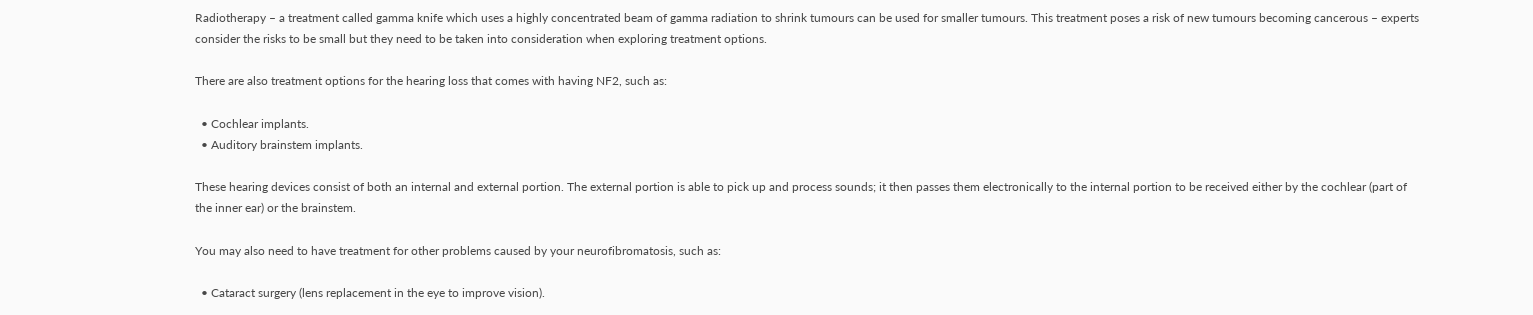Radiotherapy – a treatment called gamma knife which uses a highly concentrated beam of gamma radiation to shrink tumours can be used for smaller tumours. This treatment poses a risk of new tumours becoming cancerous – experts consider the risks to be small but they need to be taken into consideration when exploring treatment options.

There are also treatment options for the hearing loss that comes with having NF2, such as:

  • Cochlear implants.
  • Auditory brainstem implants.

These hearing devices consist of both an internal and external portion. The external portion is able to pick up and process sounds; it then passes them electronically to the internal portion to be received either by the cochlear (part of the inner ear) or the brainstem.

You may also need to have treatment for other problems caused by your neurofibromatosis, such as:

  • Cataract surgery (lens replacement in the eye to improve vision).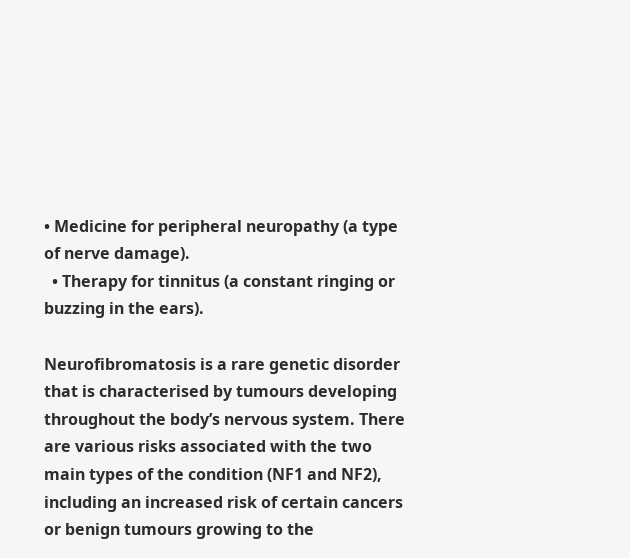• Medicine for peripheral neuropathy (a type of nerve damage).
  • Therapy for tinnitus (a constant ringing or buzzing in the ears).

Neurofibromatosis is a rare genetic disorder that is characterised by tumours developing throughout the body’s nervous system. There are various risks associated with the two main types of the condition (NF1 and NF2), including an increased risk of certain cancers or benign tumours growing to the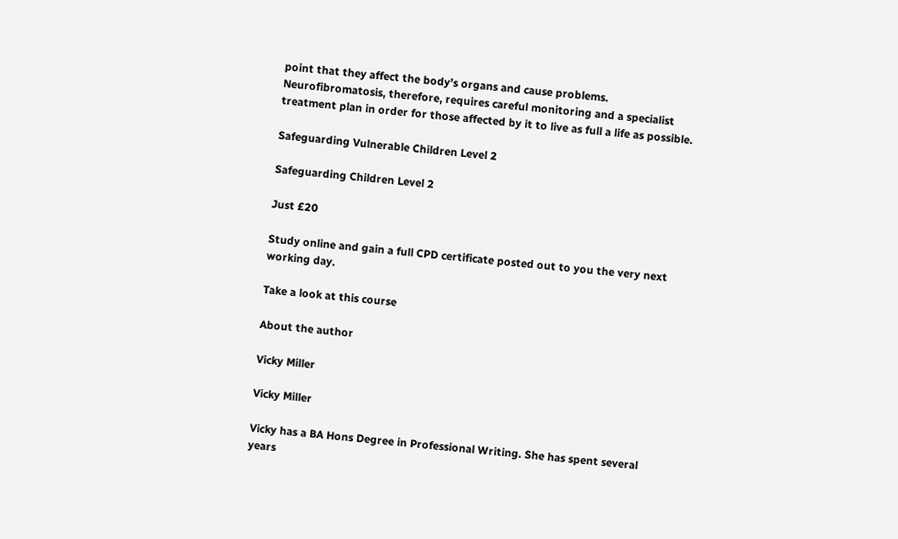point that they affect the body’s organs and cause problems. Neurofibromatosis, therefore, requires careful monitoring and a specialist treatment plan in order for those affected by it to live as full a life as possible.

Safeguarding Vulnerable Children Level 2

Safeguarding Children Level 2

Just £20

Study online and gain a full CPD certificate posted out to you the very next working day.

Take a look at this course

About the author

Vicky Miller

Vicky Miller

Vicky has a BA Hons Degree in Professional Writing. She has spent several years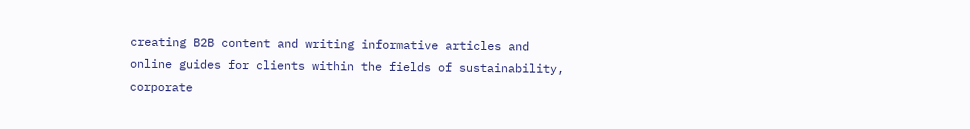creating B2B content and writing informative articles and online guides for clients within the fields of sustainability, corporate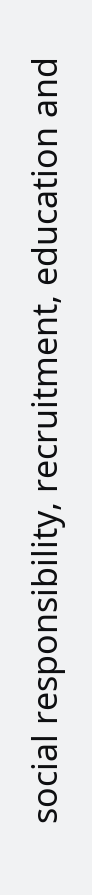social responsibility, recruitment, education and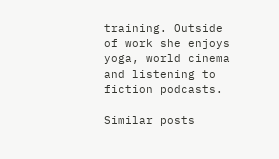training. Outside of work she enjoys yoga, world cinema and listening to fiction podcasts.

Similar posts